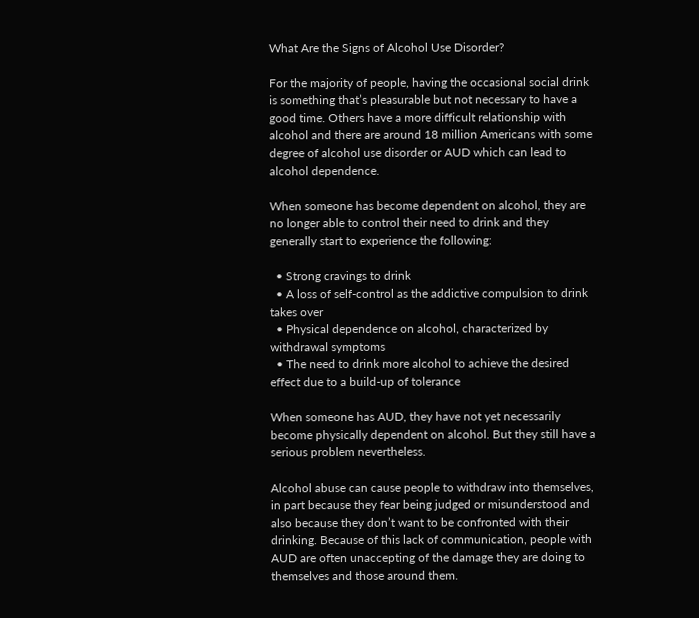What Are the Signs of Alcohol Use Disorder?

For the majority of people, having the occasional social drink is something that’s pleasurable but not necessary to have a good time. Others have a more difficult relationship with alcohol and there are around 18 million Americans with some degree of alcohol use disorder or AUD which can lead to alcohol dependence.

When someone has become dependent on alcohol, they are no longer able to control their need to drink and they generally start to experience the following:

  • Strong cravings to drink
  • A loss of self-control as the addictive compulsion to drink takes over
  • Physical dependence on alcohol, characterized by withdrawal symptoms
  • The need to drink more alcohol to achieve the desired effect due to a build-up of tolerance

When someone has AUD, they have not yet necessarily become physically dependent on alcohol. But they still have a serious problem nevertheless.

Alcohol abuse can cause people to withdraw into themselves, in part because they fear being judged or misunderstood and also because they don’t want to be confronted with their drinking. Because of this lack of communication, people with AUD are often unaccepting of the damage they are doing to themselves and those around them.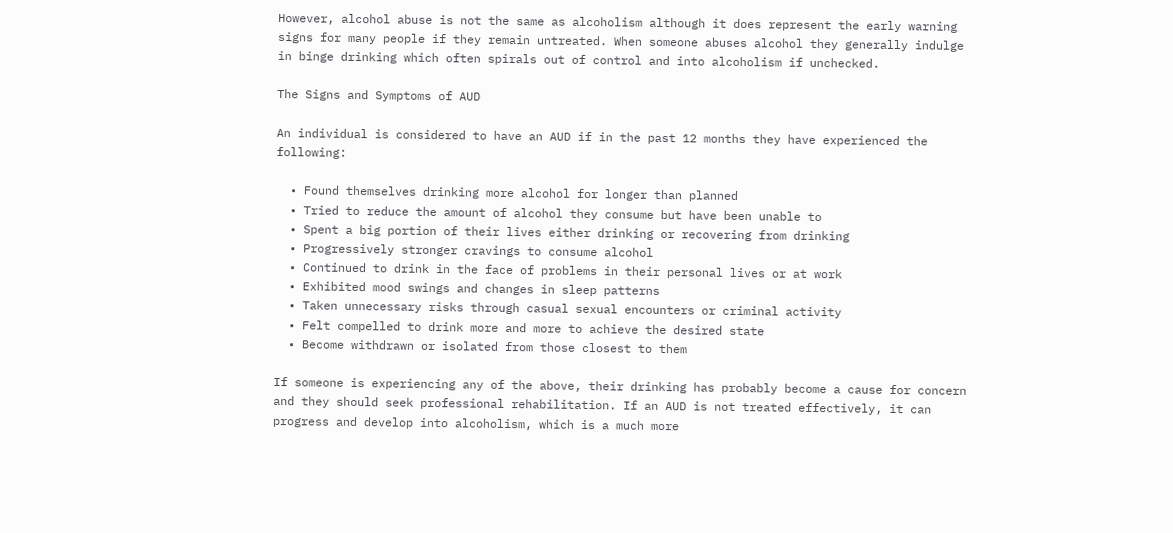However, alcohol abuse is not the same as alcoholism although it does represent the early warning signs for many people if they remain untreated. When someone abuses alcohol they generally indulge in binge drinking which often spirals out of control and into alcoholism if unchecked.

The Signs and Symptoms of AUD

An individual is considered to have an AUD if in the past 12 months they have experienced the following:

  • Found themselves drinking more alcohol for longer than planned
  • Tried to reduce the amount of alcohol they consume but have been unable to
  • Spent a big portion of their lives either drinking or recovering from drinking
  • Progressively stronger cravings to consume alcohol
  • Continued to drink in the face of problems in their personal lives or at work
  • Exhibited mood swings and changes in sleep patterns
  • Taken unnecessary risks through casual sexual encounters or criminal activity
  • Felt compelled to drink more and more to achieve the desired state
  • Become withdrawn or isolated from those closest to them

If someone is experiencing any of the above, their drinking has probably become a cause for concern and they should seek professional rehabilitation. If an AUD is not treated effectively, it can progress and develop into alcoholism, which is a much more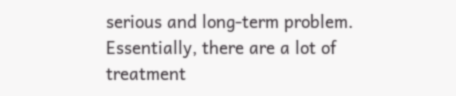serious and long-term problem. Essentially, there are a lot of treatment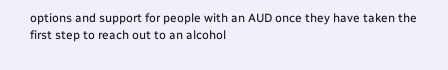options and support for people with an AUD once they have taken the first step to reach out to an alcohol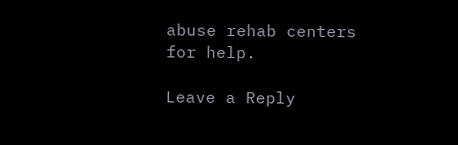abuse rehab centers for help.

Leave a Reply